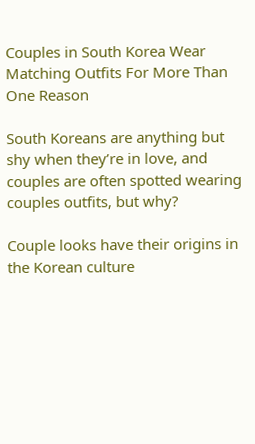Couples in South Korea Wear Matching Outfits For More Than One Reason

South Koreans are anything but shy when they’re in love, and couples are often spotted wearing couples outfits, but why?

Couple looks have their origins in the Korean culture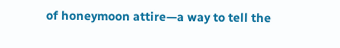of honeymoon attire—a way to tell the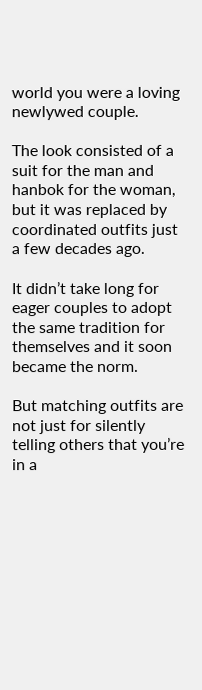world you were a loving newlywed couple.

The look consisted of a suit for the man and hanbok for the woman, but it was replaced by coordinated outfits just a few decades ago.

It didn’t take long for eager couples to adopt the same tradition for themselves and it soon became the norm.

But matching outfits are not just for silently telling others that you’re in a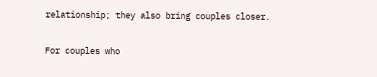relationship; they also bring couples closer.

For couples who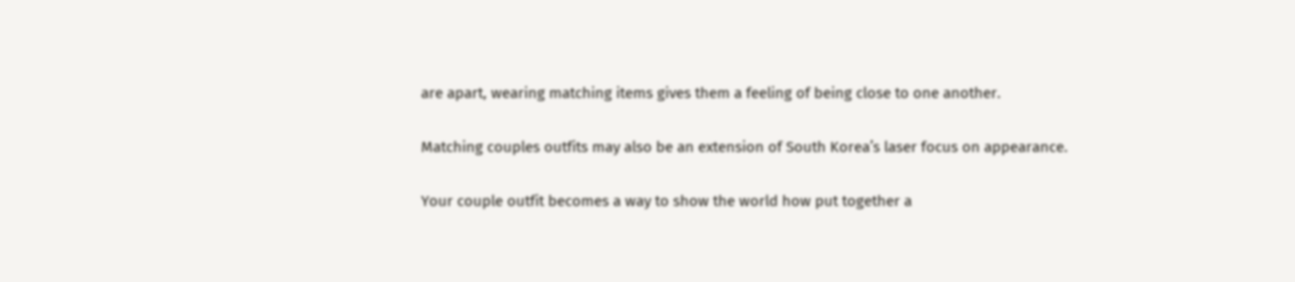are apart, wearing matching items gives them a feeling of being close to one another.

Matching couples outfits may also be an extension of South Korea’s laser focus on appearance.

Your couple outfit becomes a way to show the world how put together a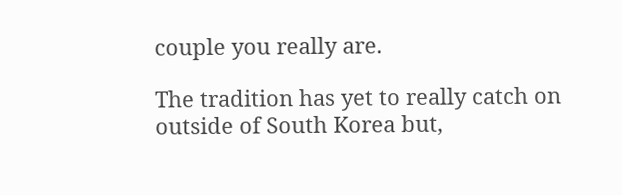couple you really are.

The tradition has yet to really catch on outside of South Korea but,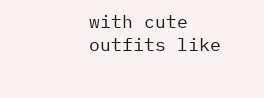with cute outfits like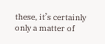these, it’s certainly only a matter of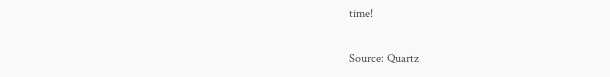time!

Source: Quartz